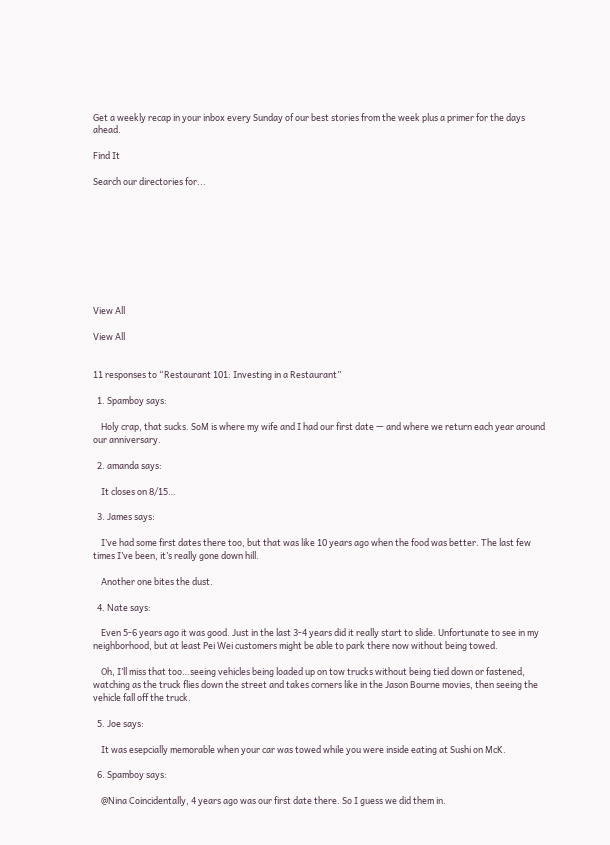Get a weekly recap in your inbox every Sunday of our best stories from the week plus a primer for the days ahead.

Find It

Search our directories for...









View All

View All


11 responses to “Restaurant 101: Investing in a Restaurant”

  1. Spamboy says:

    Holy crap, that sucks. SoM is where my wife and I had our first date — and where we return each year around our anniversary.

  2. amanda says:

    It closes on 8/15…

  3. James says:

    I’ve had some first dates there too, but that was like 10 years ago when the food was better. The last few times I’ve been, it’s really gone down hill.

    Another one bites the dust.

  4. Nate says:

    Even 5-6 years ago it was good. Just in the last 3-4 years did it really start to slide. Unfortunate to see in my neighborhood, but at least Pei Wei customers might be able to park there now without being towed.

    Oh, I’ll miss that too…seeing vehicles being loaded up on tow trucks without being tied down or fastened, watching as the truck flies down the street and takes corners like in the Jason Bourne movies, then seeing the vehicle fall off the truck.

  5. Joe says:

    It was esepcially memorable when your car was towed while you were inside eating at Sushi on McK.

  6. Spamboy says:

    @Nina Coincidentally, 4 years ago was our first date there. So I guess we did them in.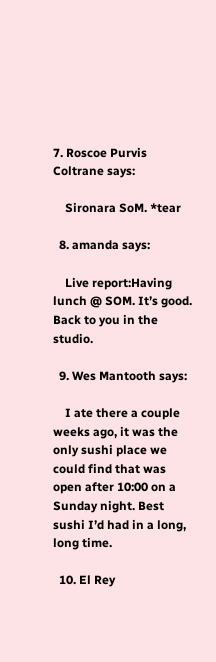7. Roscoe Purvis Coltrane says:

    Sironara SoM. *tear

  8. amanda says:

    Live report:Having lunch @ SOM. It’s good. Back to you in the studio.

  9. Wes Mantooth says:

    I ate there a couple weeks ago, it was the only sushi place we could find that was open after 10:00 on a Sunday night. Best sushi I’d had in a long, long time.

  10. El Rey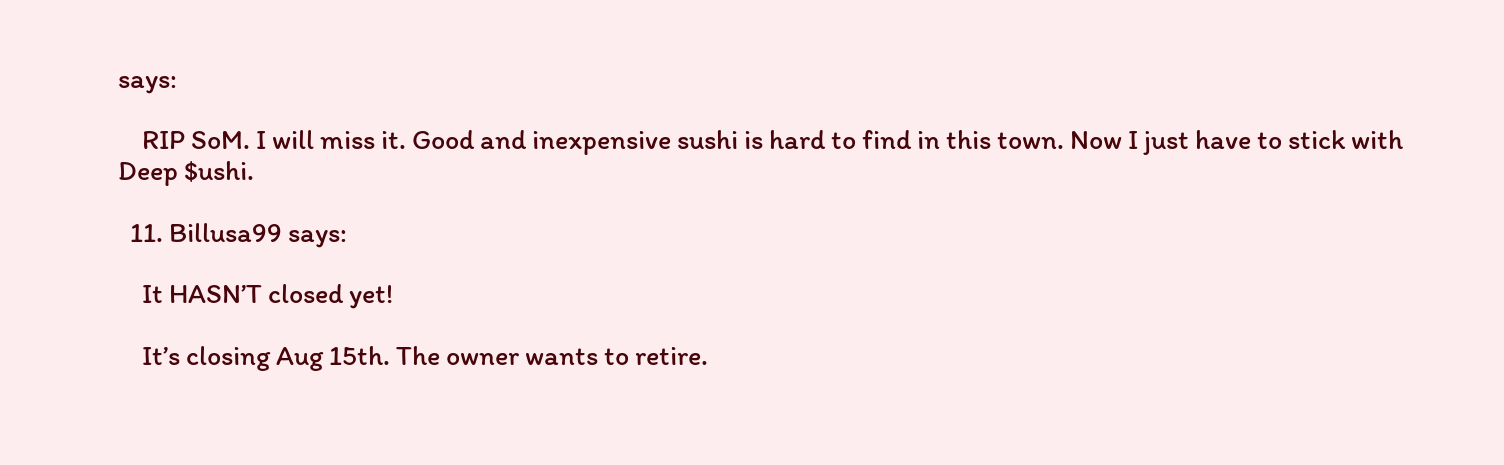says:

    RIP SoM. I will miss it. Good and inexpensive sushi is hard to find in this town. Now I just have to stick with Deep $ushi.

  11. Billusa99 says:

    It HASN’T closed yet!

    It’s closing Aug 15th. The owner wants to retire.